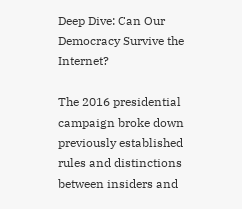Deep Dive: Can Our Democracy Survive the Internet?

The 2016 presidential campaign broke down previously established rules and distinctions between insiders and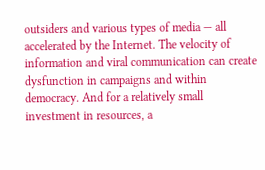outsiders and various types of media — all accelerated by the Internet. The velocity of information and viral communication can create dysfunction in campaigns and within democracy. And for a relatively small investment in resources, a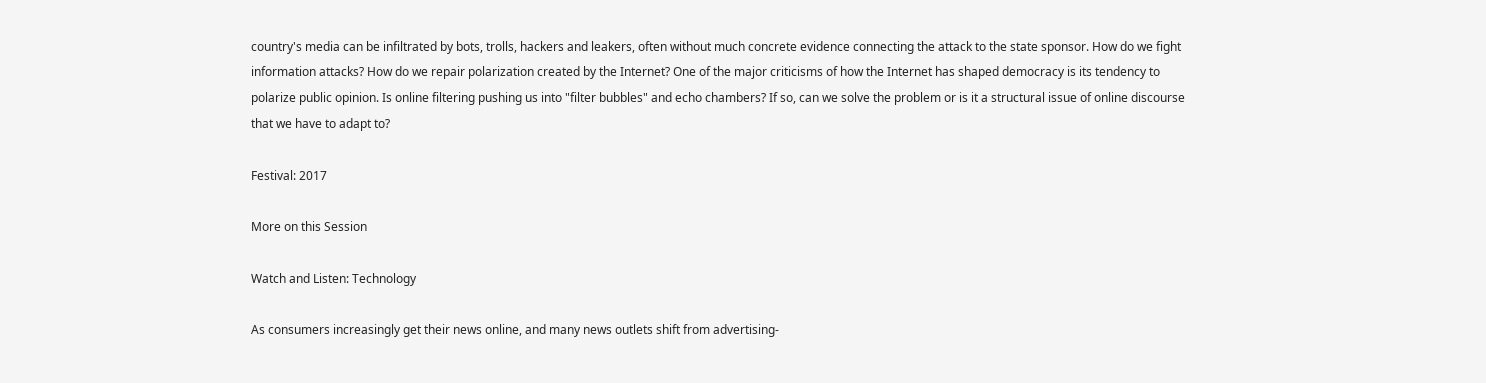country's media can be infiltrated by bots, trolls, hackers and leakers, often without much concrete evidence connecting the attack to the state sponsor. How do we fight information attacks? How do we repair polarization created by the Internet? One of the major criticisms of how the Internet has shaped democracy is its tendency to polarize public opinion. Is online filtering pushing us into "filter bubbles" and echo chambers? If so, can we solve the problem or is it a structural issue of online discourse that we have to adapt to?

Festival: 2017

More on this Session

Watch and Listen: Technology

As consumers increasingly get their news online, and many news outlets shift from advertising-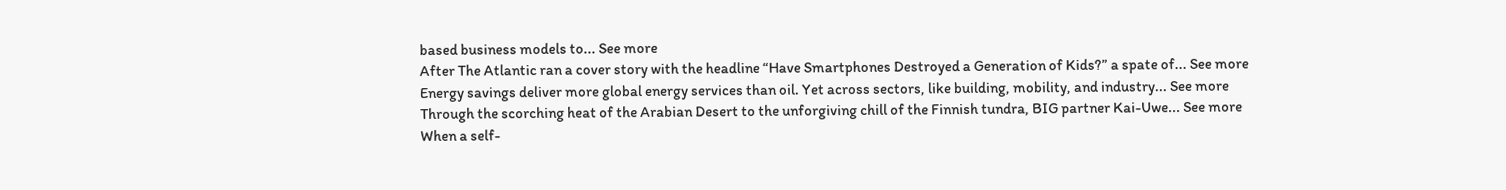based business models to... See more
After The Atlantic ran a cover story with the headline “Have Smartphones Destroyed a Generation of Kids?” a spate of... See more
Energy savings deliver more global energy services than oil. Yet across sectors, like building, mobility, and industry... See more
Through the scorching heat of the Arabian Desert to the unforgiving chill of the Finnish tundra, BIG partner Kai-Uwe... See more
When a self-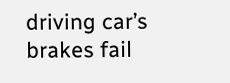driving car’s brakes fail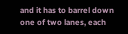and it has to barrel down one of two lanes, each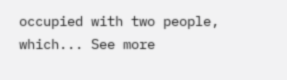occupied with two people, which... See more